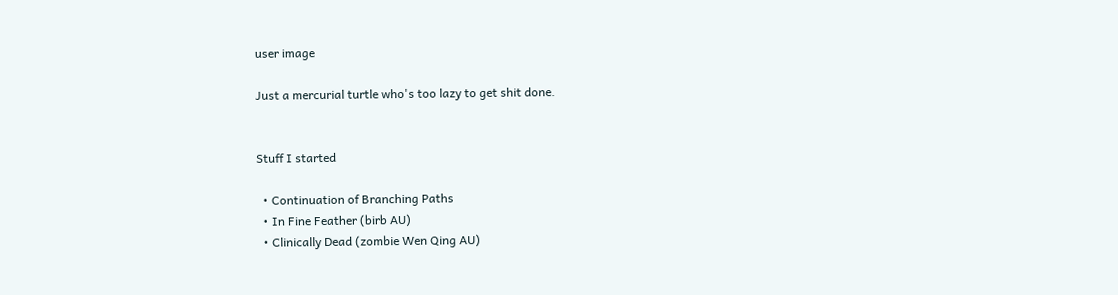user image

Just a mercurial turtle who's too lazy to get shit done.


Stuff I started

  • Continuation of Branching Paths
  • In Fine Feather (birb AU)
  • Clinically Dead (zombie Wen Qing AU)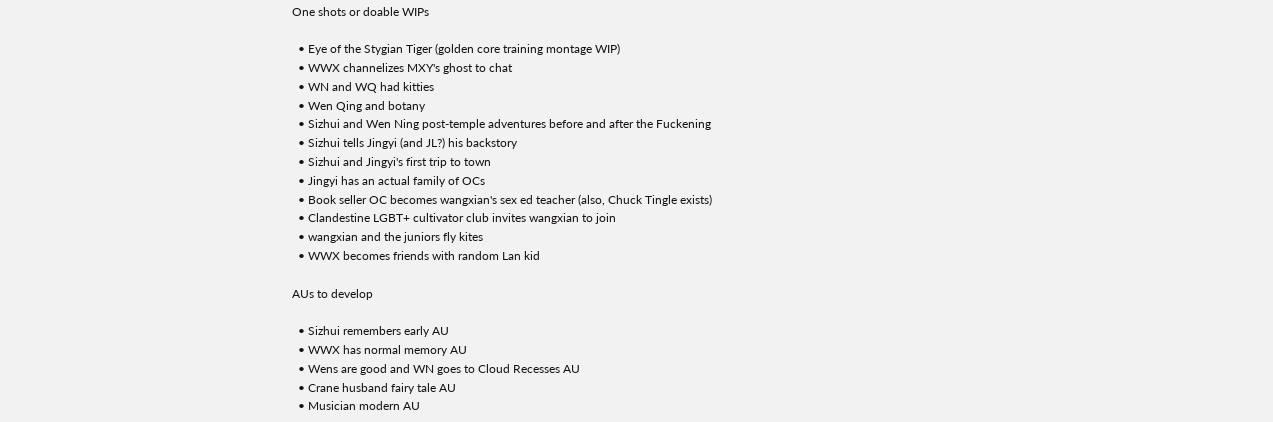One shots or doable WIPs

  • Eye of the Stygian Tiger (golden core training montage WIP)
  • WWX channelizes MXY's ghost to chat
  • WN and WQ had kitties
  • Wen Qing and botany
  • Sizhui and Wen Ning post-temple adventures before and after the Fuckening
  • Sizhui tells Jingyi (and JL?) his backstory
  • Sizhui and Jingyi's first trip to town
  • Jingyi has an actual family of OCs
  • Book seller OC becomes wangxian's sex ed teacher (also, Chuck Tingle exists)
  • Clandestine LGBT+ cultivator club invites wangxian to join
  • wangxian and the juniors fly kites
  • WWX becomes friends with random Lan kid

AUs to develop

  • Sizhui remembers early AU
  • WWX has normal memory AU
  • Wens are good and WN goes to Cloud Recesses AU
  • Crane husband fairy tale AU
  • Musician modern AU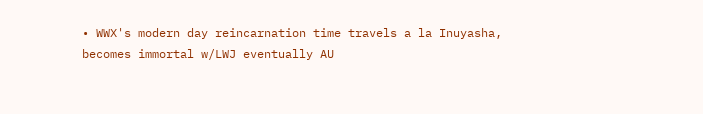• WWX's modern day reincarnation time travels a la Inuyasha, becomes immortal w/LWJ eventually AU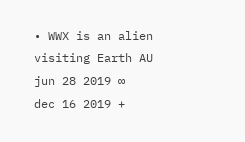• WWX is an alien visiting Earth AU
jun 28 2019 ∞
dec 16 2019 +